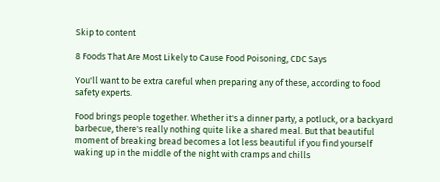Skip to content

8 Foods That Are Most Likely to Cause Food Poisoning, CDC Says

You'll want to be extra careful when preparing any of these, according to food safety experts.

Food brings people together. Whether it's a dinner party, a potluck, or a backyard barbecue, there's really nothing quite like a shared meal. But that beautiful moment of breaking bread becomes a lot less beautiful if you find yourself waking up in the middle of the night with cramps and chills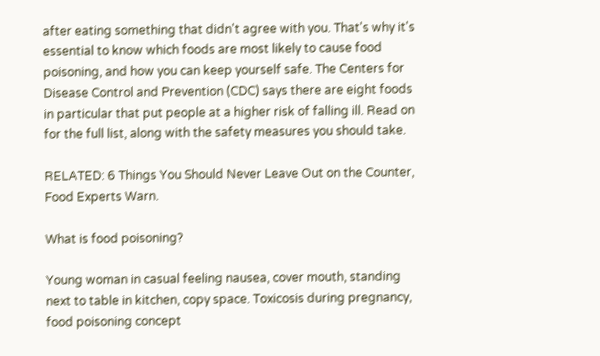after eating something that didn't agree with you. That's why it's essential to know which foods are most likely to cause food poisoning, and how you can keep yourself safe. The Centers for Disease Control and Prevention (CDC) says there are eight foods in particular that put people at a higher risk of falling ill. Read on for the full list, along with the safety measures you should take.

RELATED: 6 Things You Should Never Leave Out on the Counter, Food Experts Warn.

What is food poisoning?

Young woman in casual feeling nausea, cover mouth, standing next to table in kitchen, copy space. Toxicosis during pregnancy, food poisoning concept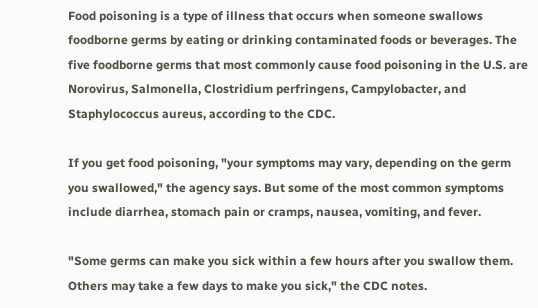Food poisoning is a type of illness that occurs when someone swallows foodborne germs by eating or drinking contaminated foods or beverages. The five foodborne germs that most commonly cause food poisoning in the U.S. are Norovirus, Salmonella, Clostridium perfringens, Campylobacter, and Staphylococcus aureus, according to the CDC.

If you get food poisoning, "your symptoms may vary, depending on the germ you swallowed," the agency says. But some of the most common symptoms include diarrhea, stomach pain or cramps, nausea, vomiting, and fever.

"Some germs can make you sick within a few hours after you swallow them. Others may take a few days to make you sick," the CDC notes.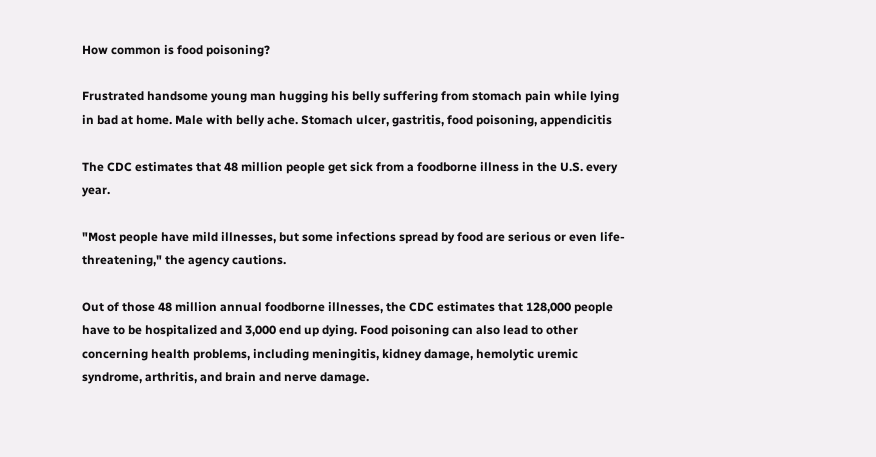How common is food poisoning?

Frustrated handsome young man hugging his belly suffering from stomach pain while lying in bad at home. Male with belly ache. Stomach ulcer, gastritis, food poisoning, appendicitis

The CDC estimates that 48 million people get sick from a foodborne illness in the U.S. every year.

"Most people have mild illnesses, but some infections spread by food are serious or even life-threatening," the agency cautions.

Out of those 48 million annual foodborne illnesses, the CDC estimates that 128,000 people have to be hospitalized and 3,000 end up dying. Food poisoning can also lead to other concerning health problems, including meningitis, kidney damage, hemolytic uremic syndrome, arthritis, and brain and nerve damage.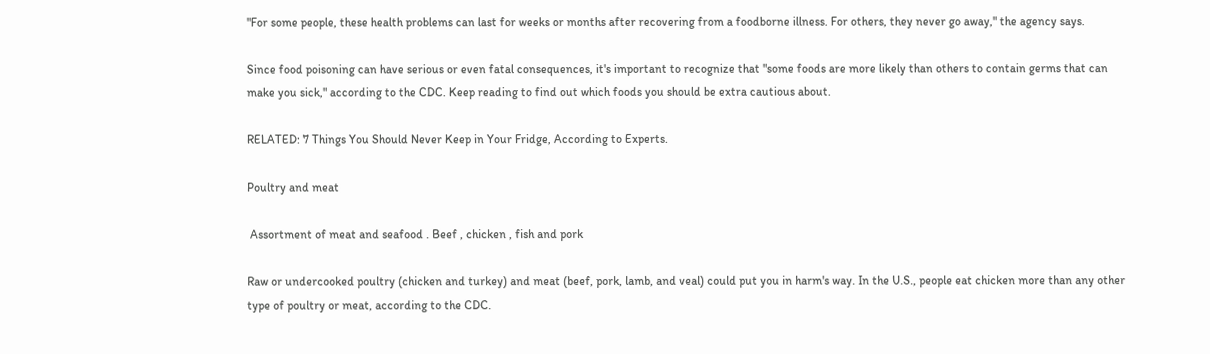"For some people, these health problems can last for weeks or months after recovering from a foodborne illness. For others, they never go away," the agency says.

Since food poisoning can have serious or even fatal consequences, it's important to recognize that "some foods are more likely than others to contain germs that can make you sick," according to the CDC. Keep reading to find out which foods you should be extra cautious about.

RELATED: 7 Things You Should Never Keep in Your Fridge, According to Experts.

Poultry and meat

 Assortment of meat and seafood . Beef , chicken , fish and pork

Raw or undercooked poultry (chicken and turkey) and meat (beef, pork, lamb, and veal) could put you in harm's way. In the U.S., people eat chicken more than any other type of poultry or meat, according to the CDC.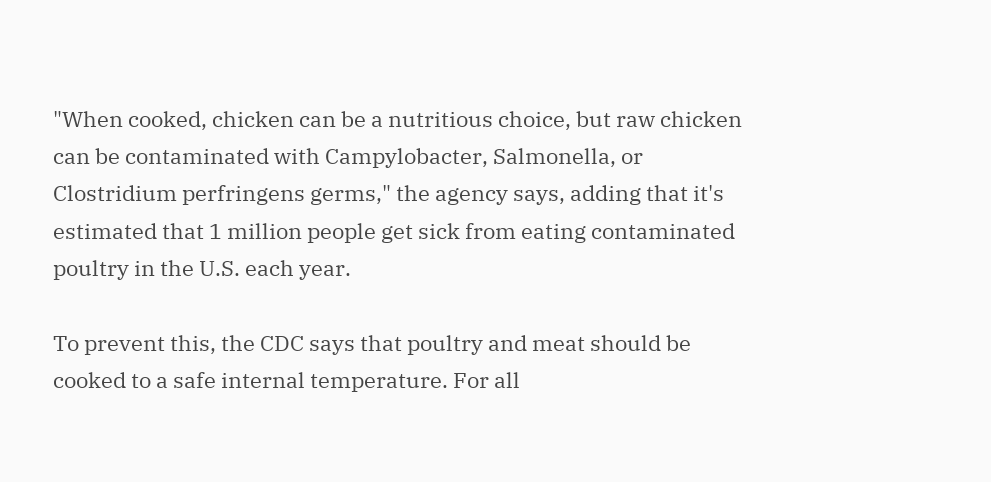"When cooked, chicken can be a nutritious choice, but raw chicken can be contaminated with Campylobacter, Salmonella, or Clostridium perfringens germs," the agency says, adding that it's estimated that 1 million people get sick from eating contaminated poultry in the U.S. each year.

To prevent this, the CDC says that poultry and meat should be cooked to a safe internal temperature. For all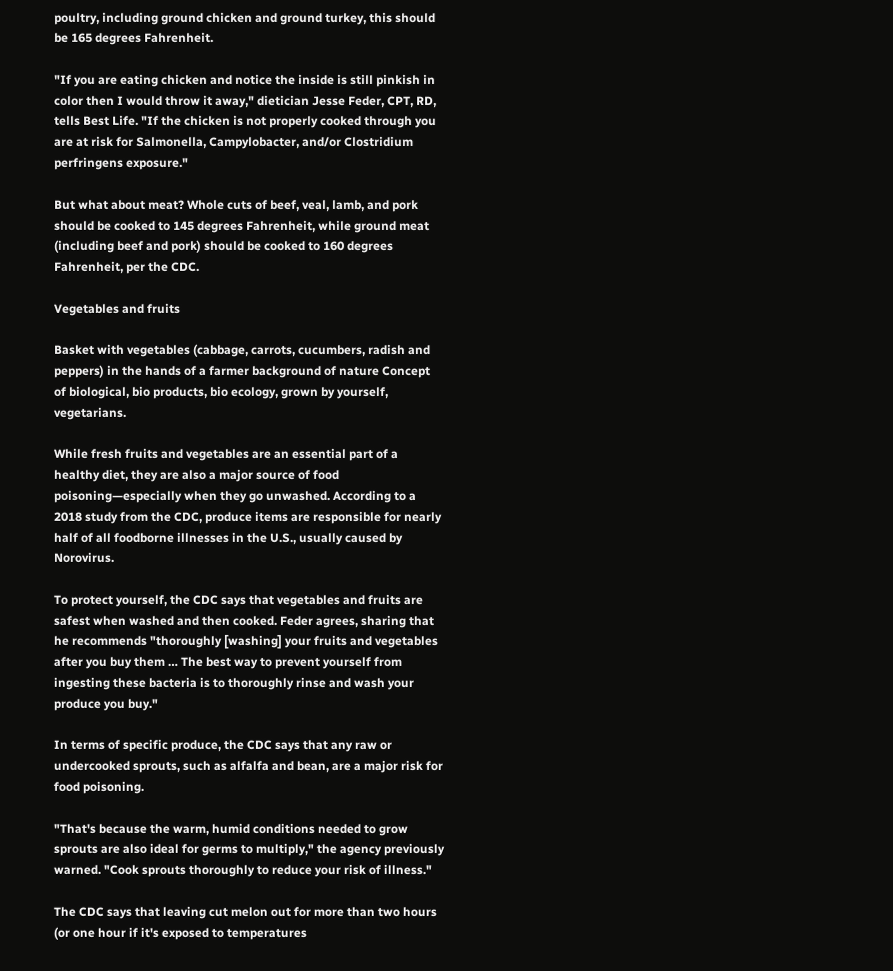poultry, including ground chicken and ground turkey, this should be 165 degrees Fahrenheit.

"If you are eating chicken and notice the inside is still pinkish in color then I would throw it away," dietician Jesse Feder, CPT, RD, tells Best Life. "If the chicken is not properly cooked through you are at risk for Salmonella, Campylobacter, and/or Clostridium perfringens exposure."

But what about meat? Whole cuts of beef, veal, lamb, and pork should be cooked to 145 degrees Fahrenheit, while ground meat (including beef and pork) should be cooked to 160 degrees Fahrenheit, per the CDC.

Vegetables and fruits

Basket with vegetables (cabbage, carrots, cucumbers, radish and peppers) in the hands of a farmer background of nature Concept of biological, bio products, bio ecology, grown by yourself, vegetarians.

While fresh fruits and vegetables are an essential part of a healthy diet, they are also a major source of food poisoning—especially when they go unwashed. According to a 2018 study from the CDC, produce items are responsible for nearly half of all foodborne illnesses in the U.S., usually caused by Norovirus.

To protect yourself, the CDC says that vegetables and fruits are safest when washed and then cooked. Feder agrees, sharing that he recommends "thoroughly [washing] your fruits and vegetables after you buy them … The best way to prevent yourself from ingesting these bacteria is to thoroughly rinse and wash your produce you buy."

In terms of specific produce, the CDC says that any raw or undercooked sprouts, such as alfalfa and bean, are a major risk for food poisoning.

"That's because the warm, humid conditions needed to grow sprouts are also ideal for germs to multiply," the agency previously warned. "Cook sprouts thoroughly to reduce your risk of illness."

The CDC says that leaving cut melon out for more than two hours (or one hour if it's exposed to temperatures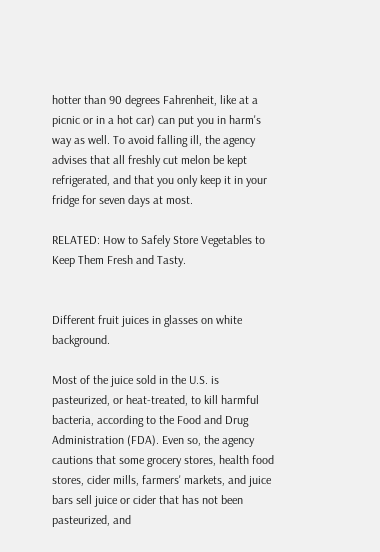hotter than 90 degrees Fahrenheit, like at a picnic or in a hot car) can put you in harm's way as well. To avoid falling ill, the agency advises that all freshly cut melon be kept refrigerated, and that you only keep it in your fridge for seven days at most.

RELATED: How to Safely Store Vegetables to Keep Them Fresh and Tasty.


Different fruit juices in glasses on white background.

Most of the juice sold in the U.S. is pasteurized, or heat-treated, to kill harmful bacteria, according to the Food and Drug Administration (FDA). Even so, the agency cautions that some grocery stores, health food stores, cider mills, farmers' markets, and juice bars sell juice or cider that has not been pasteurized, and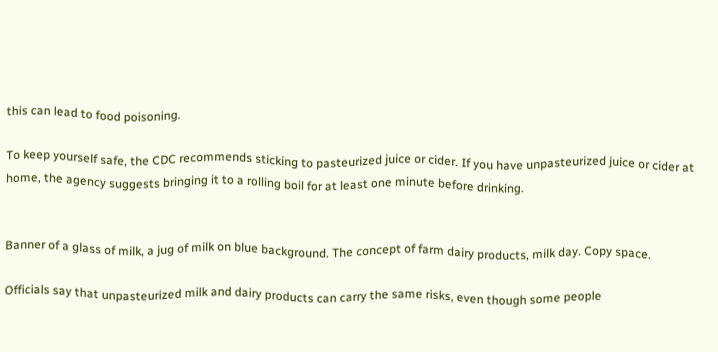this can lead to food poisoning.

To keep yourself safe, the CDC recommends sticking to pasteurized juice or cider. If you have unpasteurized juice or cider at home, the agency suggests bringing it to a rolling boil for at least one minute before drinking.


Banner of a glass of milk, a jug of milk on blue background. The concept of farm dairy products, milk day. Copy space.

Officials say that unpasteurized milk and dairy products can carry the same risks, even though some people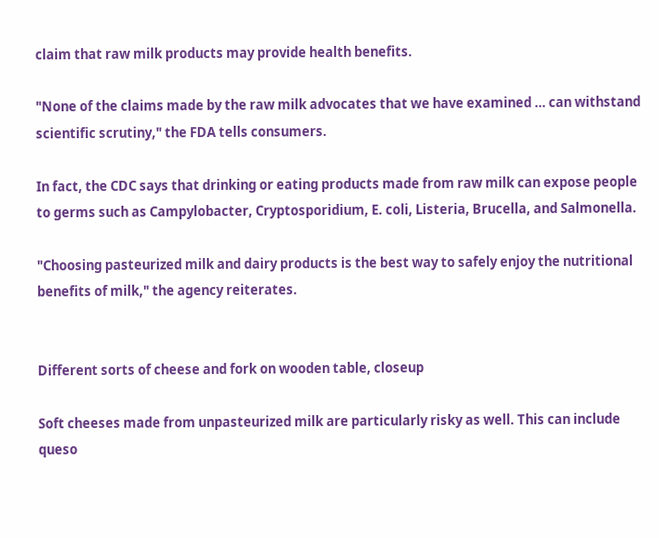claim that raw milk products may provide health benefits.

"None of the claims made by the raw milk advocates that we have examined … can withstand scientific scrutiny," the FDA tells consumers.

In fact, the CDC says that drinking or eating products made from raw milk can expose people to germs such as Campylobacter, Cryptosporidium, E. coli, Listeria, Brucella, and Salmonella.

"Choosing pasteurized milk and dairy products is the best way to safely enjoy the nutritional benefits of milk," the agency reiterates.


Different sorts of cheese and fork on wooden table, closeup

Soft cheeses made from unpasteurized milk are particularly risky as well. This can include queso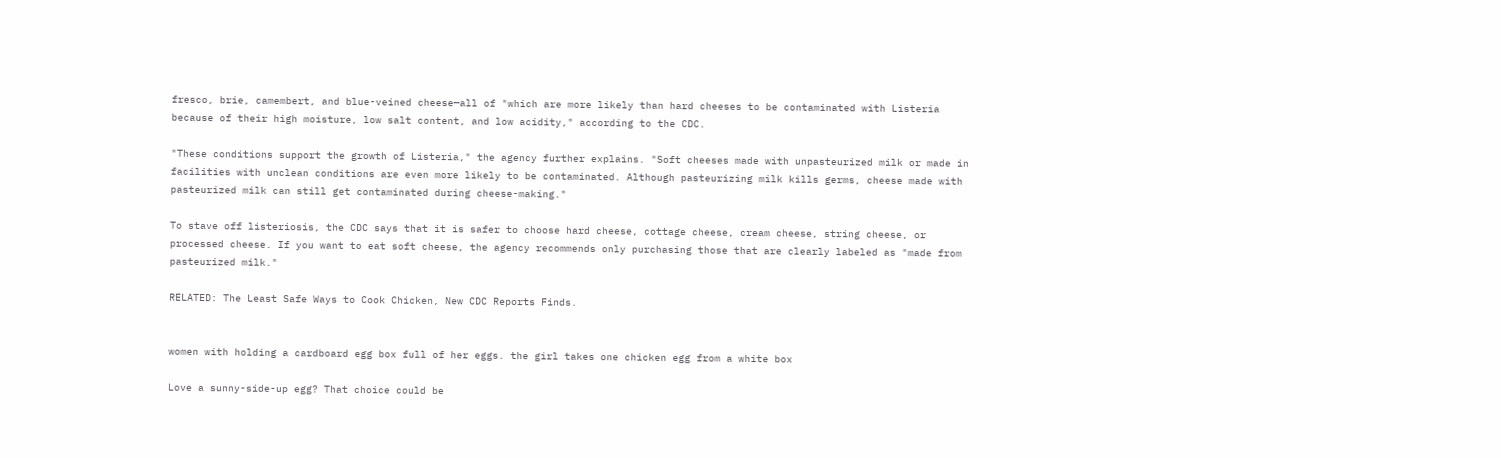fresco, brie, camembert, and blue-veined cheese—all of "which are more likely than hard cheeses to be contaminated with Listeria because of their high moisture, low salt content, and low acidity," according to the CDC.

"These conditions support the growth of Listeria," the agency further explains. "Soft cheeses made with unpasteurized milk or made in facilities with unclean conditions are even more likely to be contaminated. Although pasteurizing milk kills germs, cheese made with pasteurized milk can still get contaminated during cheese-making."

To stave off listeriosis, the CDC says that it is safer to choose hard cheese, cottage cheese, cream cheese, string cheese, or processed cheese. If you want to eat soft cheese, the agency recommends only purchasing those that are clearly labeled as "made from pasteurized milk."

RELATED: The Least Safe Ways to Cook Chicken, New CDC Reports Finds.


women with holding a cardboard egg box full of her eggs. the girl takes one chicken egg from a white box

Love a sunny-side-up egg? That choice could be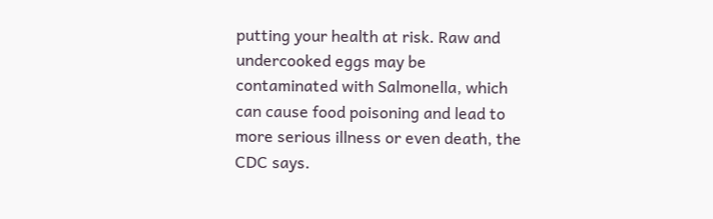putting your health at risk. Raw and undercooked eggs may be contaminated with Salmonella, which can cause food poisoning and lead to more serious illness or even death, the CDC says.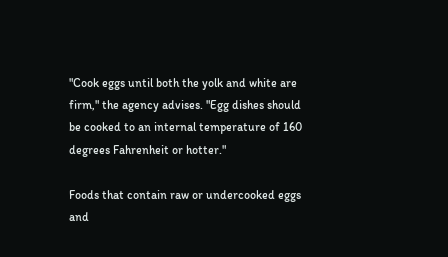"Cook eggs until both the yolk and white are firm," the agency advises. "Egg dishes should be cooked to an internal temperature of 160 degrees Fahrenheit or hotter."

Foods that contain raw or undercooked eggs and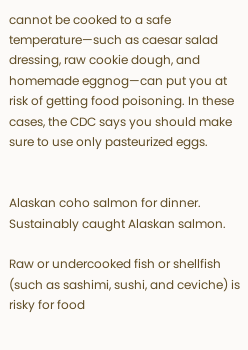cannot be cooked to a safe temperature—such as caesar salad dressing, raw cookie dough, and homemade eggnog—can put you at risk of getting food poisoning. In these cases, the CDC says you should make sure to use only pasteurized eggs.


Alaskan coho salmon for dinner. Sustainably caught Alaskan salmon.

Raw or undercooked fish or shellfish (such as sashimi, sushi, and ceviche) is risky for food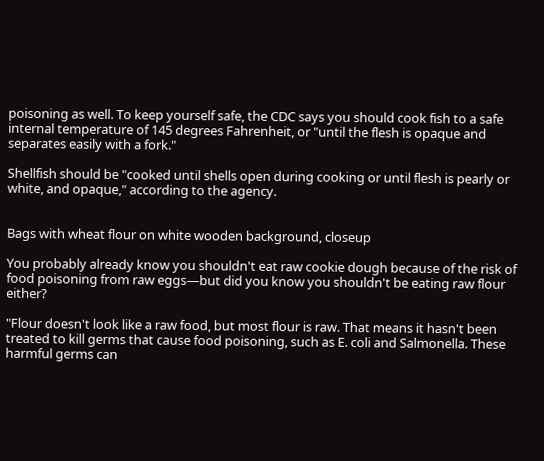poisoning as well. To keep yourself safe, the CDC says you should cook fish to a safe internal temperature of 145 degrees Fahrenheit, or "until the flesh is opaque and separates easily with a fork."

Shellfish should be "cooked until shells open during cooking or until flesh is pearly or white, and opaque," according to the agency.


Bags with wheat flour on white wooden background, closeup

You probably already know you shouldn't eat raw cookie dough because of the risk of food poisoning from raw eggs—but did you know you shouldn't be eating raw flour either?

"Flour doesn't look like a raw food, but most flour is raw. That means it hasn't been treated to kill germs that cause food poisoning, such as E. coli and Salmonella. These harmful germs can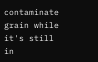contaminate grain while it's still in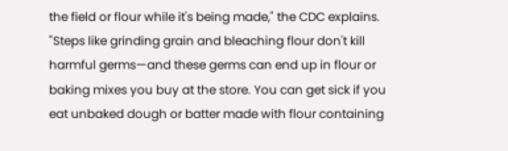the field or flour while it's being made," the CDC explains. "Steps like grinding grain and bleaching flour don't kill harmful germs—and these germs can end up in flour or baking mixes you buy at the store. You can get sick if you eat unbaked dough or batter made with flour containing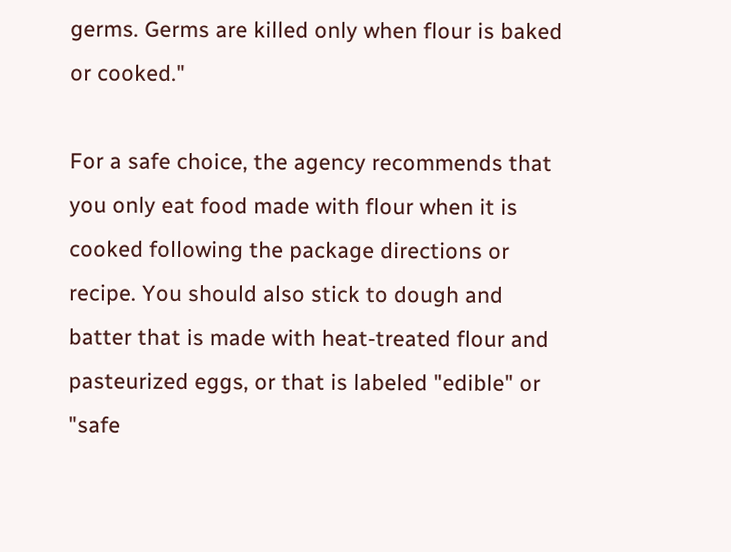germs. Germs are killed only when flour is baked or cooked."

For a safe choice, the agency recommends that you only eat food made with flour when it is cooked following the package directions or recipe. You should also stick to dough and batter that is made with heat-treated flour and pasteurized eggs, or that is labeled "edible" or "safe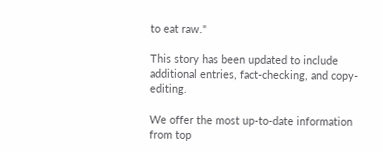to eat raw."

This story has been updated to include additional entries, fact-checking, and copy-editing.

We offer the most up-to-date information from top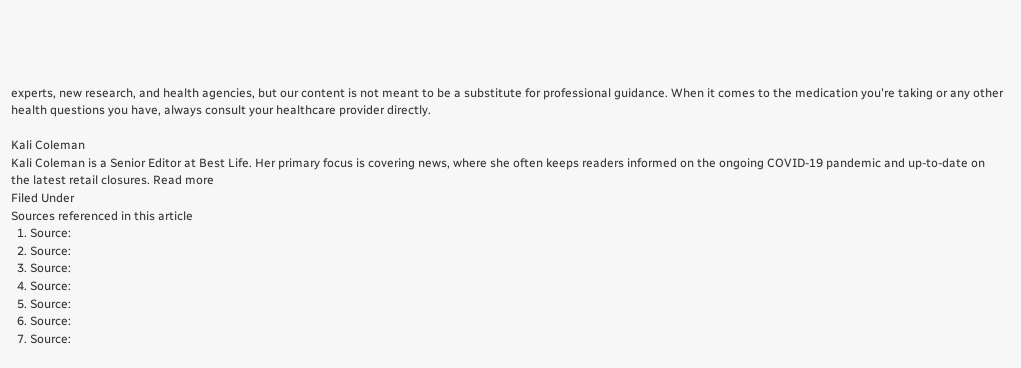experts, new research, and health agencies, but our content is not meant to be a substitute for professional guidance. When it comes to the medication you're taking or any other health questions you have, always consult your healthcare provider directly.

Kali Coleman
Kali Coleman is a Senior Editor at Best Life. Her primary focus is covering news, where she often keeps readers informed on the ongoing COVID-19 pandemic and up-to-date on the latest retail closures. Read more
Filed Under
Sources referenced in this article
  1. Source:
  2. Source:
  3. Source:
  4. Source:
  5. Source:
  6. Source:
  7. Source: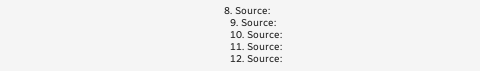8. Source:
  9. Source:
  10. Source:
  11. Source:
  12. Source: